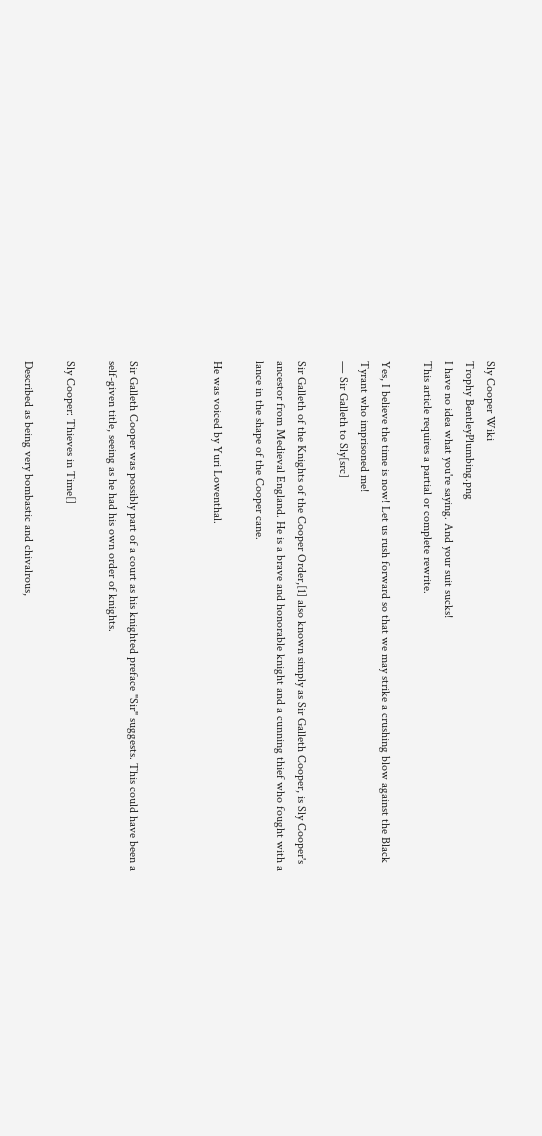Sly Cooper Wiki
Trophy BentleyPlumbing.png
I have no idea what you're saying. And your suit sucks!
This article requires a partial or complete rewrite.

Yes, I believe the time is now! Let us rush forward so that we may strike a crushing blow against the Black Tyrant who imprisoned me!
― Sir Galleth to Sly[src]

Sir Galleth of the Knights of the Cooper Order,[1] also known simply as Sir Galleth Cooper, is Sly Cooper's ancestor from Medieval England. He is a brave and honorable knight and a cunning thief who fought with a lance in the shape of the Cooper cane.

He was voiced by Yuri Lowenthal.



Sir Galleth Cooper was possibly part of a court as his knighted preface "Sir" suggests. This could have been a self-given title, seeing as he had his own order of knights.

Sly Cooper: Thieves in Time[]

Described as being very bombastic and chivalrous,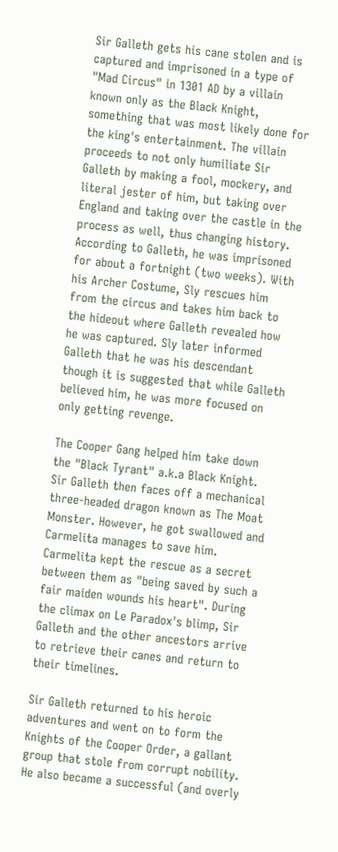Sir Galleth gets his cane stolen and is captured and imprisoned in a type of "Mad Circus" in 1301 AD by a villain known only as the Black Knight, something that was most likely done for the king's entertainment. The villain proceeds to not only humiliate Sir Galleth by making a fool, mockery, and literal jester of him, but taking over England and taking over the castle in the process as well, thus changing history. According to Galleth, he was imprisoned for about a fortnight (two weeks). With his Archer Costume, Sly rescues him from the circus and takes him back to the hideout where Galleth revealed how he was captured. Sly later informed Galleth that he was his descendant though it is suggested that while Galleth believed him, he was more focused on only getting revenge.

The Cooper Gang helped him take down the "Black Tyrant" a.k.a Black Knight. Sir Galleth then faces off a mechanical three-headed dragon known as The Moat Monster. However, he got swallowed and Carmelita manages to save him. Carmelita kept the rescue as a secret between them as "being saved by such a fair maiden wounds his heart". During the climax on Le Paradox's blimp, Sir Galleth and the other ancestors arrive to retrieve their canes and return to their timelines.

Sir Galleth returned to his heroic adventures and went on to form the Knights of the Cooper Order, a gallant group that stole from corrupt nobility. He also became a successful (and overly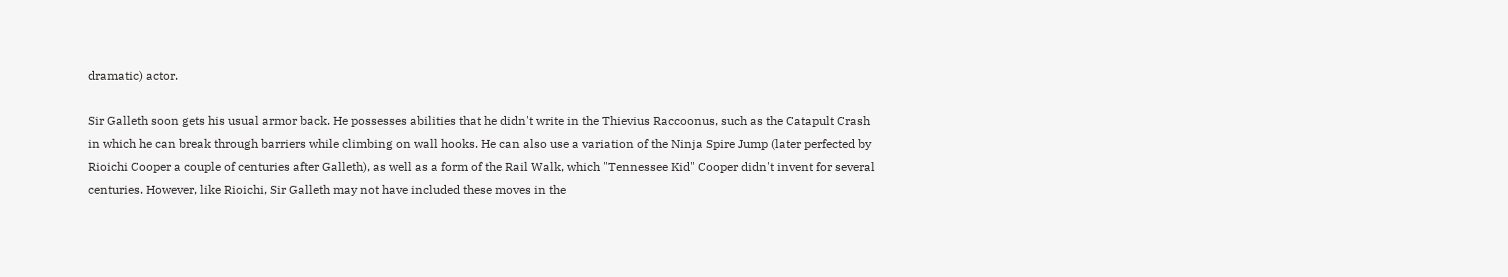dramatic) actor.

Sir Galleth soon gets his usual armor back. He possesses abilities that he didn't write in the Thievius Raccoonus, such as the Catapult Crash in which he can break through barriers while climbing on wall hooks. He can also use a variation of the Ninja Spire Jump (later perfected by Rioichi Cooper a couple of centuries after Galleth), as well as a form of the Rail Walk, which "Tennessee Kid" Cooper didn't invent for several centuries. However, like Rioichi, Sir Galleth may not have included these moves in the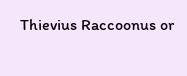Thievius Raccoonus or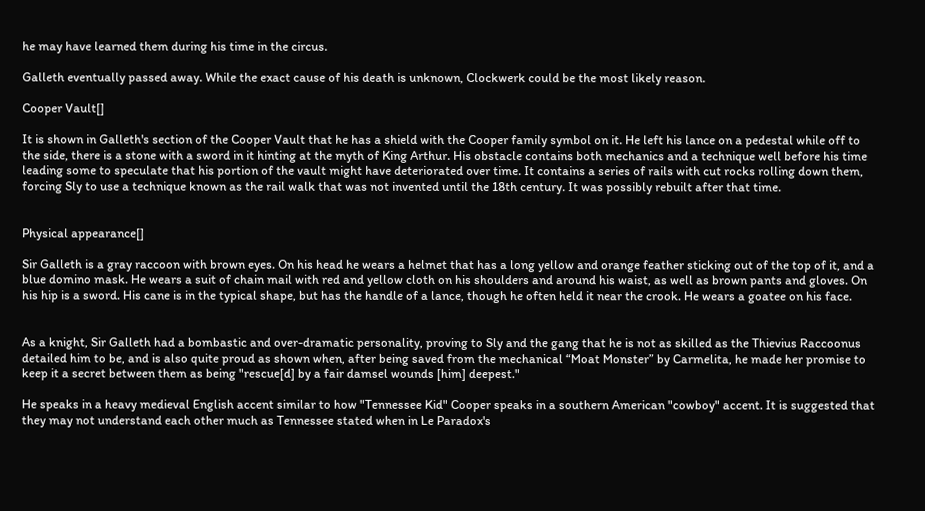he may have learned them during his time in the circus.

Galleth eventually passed away. While the exact cause of his death is unknown, Clockwerk could be the most likely reason.

Cooper Vault[]

It is shown in Galleth's section of the Cooper Vault that he has a shield with the Cooper family symbol on it. He left his lance on a pedestal while off to the side, there is a stone with a sword in it hinting at the myth of King Arthur. His obstacle contains both mechanics and a technique well before his time leading some to speculate that his portion of the vault might have deteriorated over time. It contains a series of rails with cut rocks rolling down them, forcing Sly to use a technique known as the rail walk that was not invented until the 18th century. It was possibly rebuilt after that time.


Physical appearance[]

Sir Galleth is a gray raccoon with brown eyes. On his head he wears a helmet that has a long yellow and orange feather sticking out of the top of it, and a blue domino mask. He wears a suit of chain mail with red and yellow cloth on his shoulders and around his waist, as well as brown pants and gloves. On his hip is a sword. His cane is in the typical shape, but has the handle of a lance, though he often held it near the crook. He wears a goatee on his face.


As a knight, Sir Galleth had a bombastic and over-dramatic personality, proving to Sly and the gang that he is not as skilled as the Thievius Raccoonus detailed him to be, and is also quite proud as shown when, after being saved from the mechanical “Moat Monster” by Carmelita, he made her promise to keep it a secret between them as being "rescue[d] by a fair damsel wounds [him] deepest."

He speaks in a heavy medieval English accent similar to how "Tennessee Kid" Cooper speaks in a southern American "cowboy" accent. It is suggested that they may not understand each other much as Tennessee stated when in Le Paradox's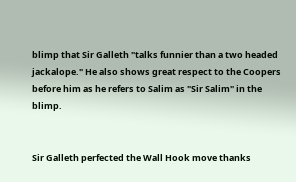blimp that Sir Galleth "talks funnier than a two headed jackalope." He also shows great respect to the Coopers before him as he refers to Salim as "Sir Salim" in the blimp.


Sir Galleth perfected the Wall Hook move thanks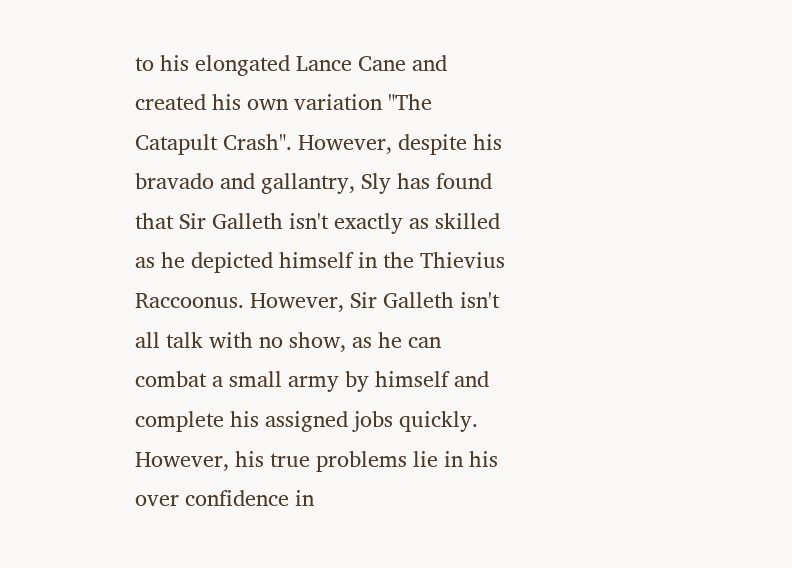to his elongated Lance Cane and created his own variation "The Catapult Crash". However, despite his bravado and gallantry, Sly has found that Sir Galleth isn't exactly as skilled as he depicted himself in the Thievius Raccoonus. However, Sir Galleth isn't all talk with no show, as he can combat a small army by himself and complete his assigned jobs quickly. However, his true problems lie in his over confidence in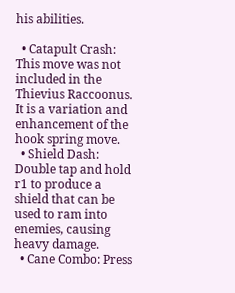his abilities.

  • Catapult Crash: This move was not included in the Thievius Raccoonus. It is a variation and enhancement of the hook spring move.
  • Shield Dash: Double tap and hold r1 to produce a shield that can be used to ram into enemies, causing heavy damage.
  • Cane Combo: Press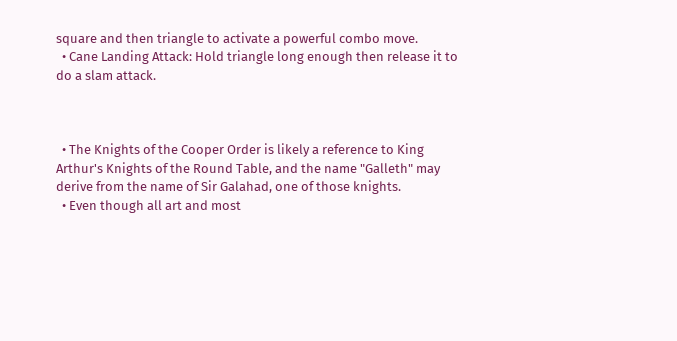square and then triangle to activate a powerful combo move.
  • Cane Landing Attack: Hold triangle long enough then release it to do a slam attack.



  • The Knights of the Cooper Order is likely a reference to King Arthur's Knights of the Round Table, and the name "Galleth" may derive from the name of Sir Galahad, one of those knights.
  • Even though all art and most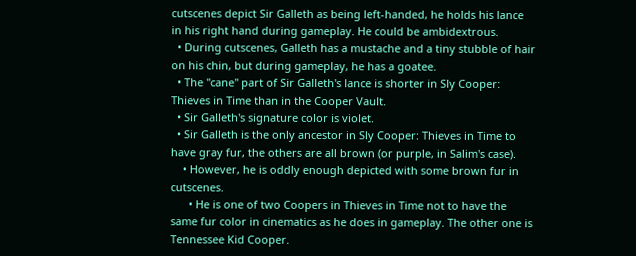cutscenes depict Sir Galleth as being left-handed, he holds his lance in his right hand during gameplay. He could be ambidextrous.
  • During cutscenes, Galleth has a mustache and a tiny stubble of hair on his chin, but during gameplay, he has a goatee.
  • The "cane" part of Sir Galleth's lance is shorter in Sly Cooper: Thieves in Time than in the Cooper Vault.
  • Sir Galleth's signature color is violet.
  • Sir Galleth is the only ancestor in Sly Cooper: Thieves in Time to have gray fur, the others are all brown (or purple, in Salim's case).
    • However, he is oddly enough depicted with some brown fur in cutscenes.
      • He is one of two Coopers in Thieves in Time not to have the same fur color in cinematics as he does in gameplay. The other one is Tennessee Kid Cooper.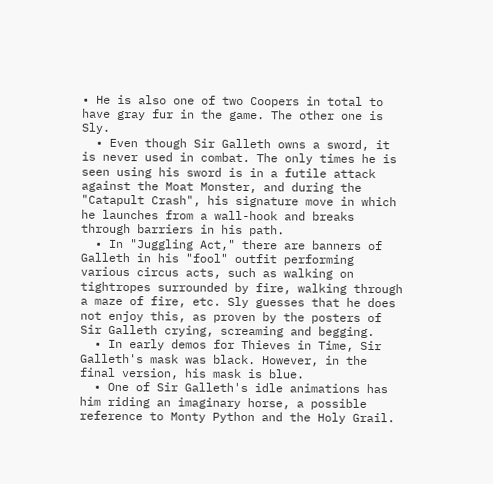• He is also one of two Coopers in total to have gray fur in the game. The other one is Sly.
  • Even though Sir Galleth owns a sword, it is never used in combat. The only times he is seen using his sword is in a futile attack against the Moat Monster, and during the "Catapult Crash", his signature move in which he launches from a wall-hook and breaks through barriers in his path.
  • In "Juggling Act," there are banners of Galleth in his "fool" outfit performing various circus acts, such as walking on tightropes surrounded by fire, walking through a maze of fire, etc. Sly guesses that he does not enjoy this, as proven by the posters of Sir Galleth crying, screaming and begging.
  • In early demos for Thieves in Time, Sir Galleth's mask was black. However, in the final version, his mask is blue.
  • One of Sir Galleth's idle animations has him riding an imaginary horse, a possible reference to Monty Python and the Holy Grail.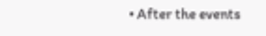• After the events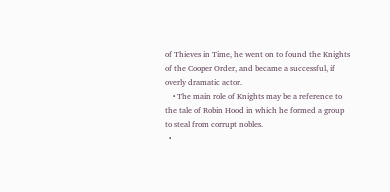of Thieves in Time, he went on to found the Knights of the Cooper Order, and became a successful, if overly dramatic actor.
    • The main role of Knights may be a reference to the tale of Robin Hood in which he formed a group to steal from corrupt nobles.
  •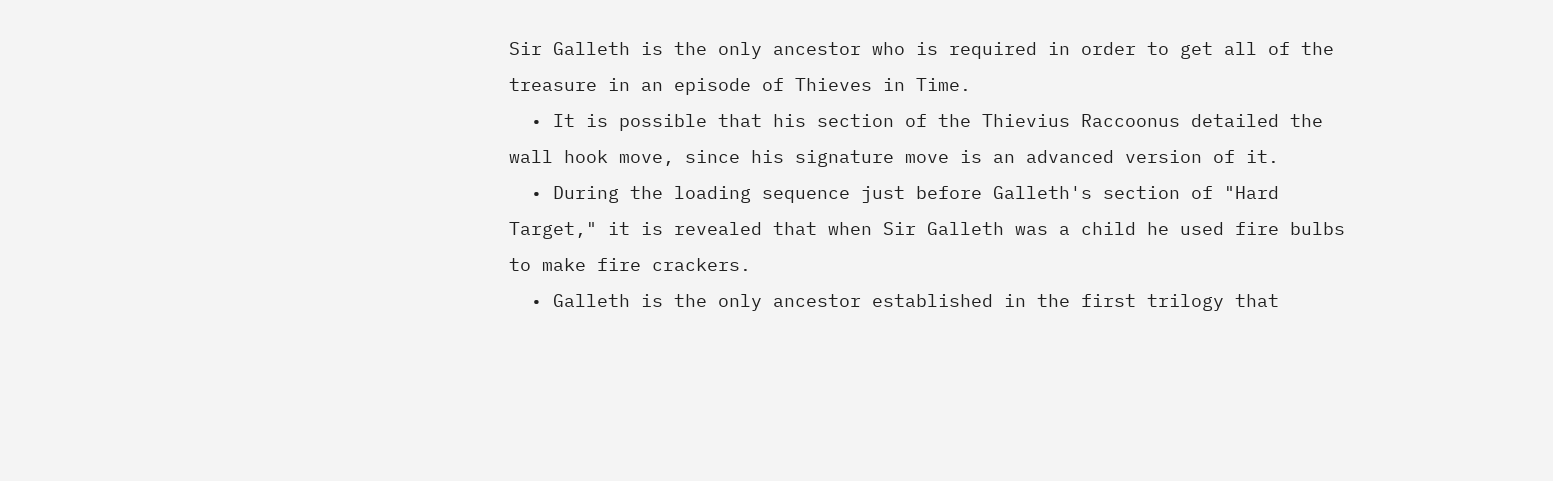Sir Galleth is the only ancestor who is required in order to get all of the treasure in an episode of Thieves in Time.
  • It is possible that his section of the Thievius Raccoonus detailed the wall hook move, since his signature move is an advanced version of it.
  • During the loading sequence just before Galleth's section of "Hard Target," it is revealed that when Sir Galleth was a child he used fire bulbs to make fire crackers.
  • Galleth is the only ancestor established in the first trilogy that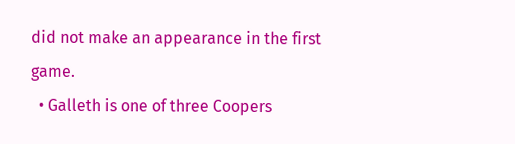did not make an appearance in the first game.
  • Galleth is one of three Coopers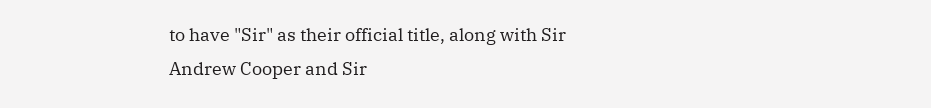to have "Sir" as their official title, along with Sir Andrew Cooper and Sir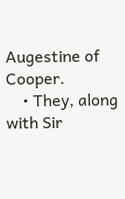Augestine of Cooper.
    • They, along with Sir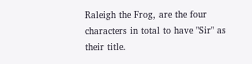Raleigh the Frog, are the four characters in total to have "Sir" as their title.